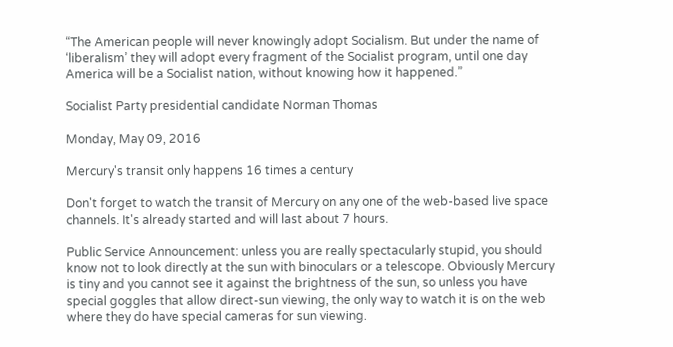“The American people will never knowingly adopt Socialism. But under the name of ‘liberalism’ they will adopt every fragment of the Socialist program, until one day America will be a Socialist nation, without knowing how it happened.”

Socialist Party presidential candidate Norman Thomas

Monday, May 09, 2016

Mercury's transit only happens 16 times a century

Don't forget to watch the transit of Mercury on any one of the web-based live space channels. It's already started and will last about 7 hours.

Public Service Announcement: unless you are really spectacularly stupid, you should know not to look directly at the sun with binoculars or a telescope. Obviously Mercury is tiny and you cannot see it against the brightness of the sun, so unless you have special goggles that allow direct-sun viewing, the only way to watch it is on the web where they do have special cameras for sun viewing.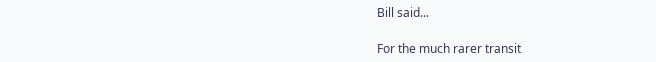Bill said...

For the much rarer transit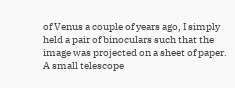of Venus a couple of years ago, I simply held a pair of binoculars such that the image was projected on a sheet of paper. A small telescope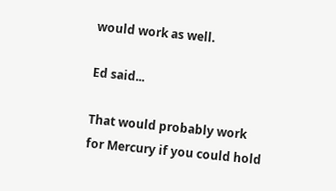would work as well.

Ed said...

That would probably work for Mercury if you could hold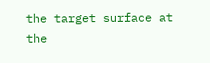the target surface at the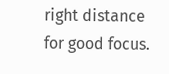right distance for good focus.